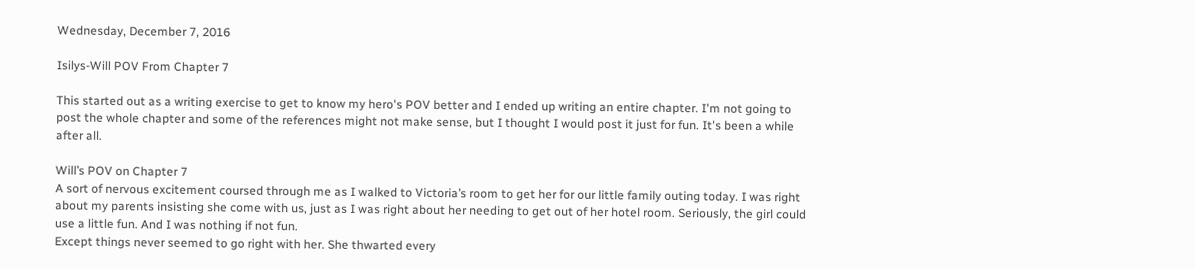Wednesday, December 7, 2016

Isilys-Will POV From Chapter 7

This started out as a writing exercise to get to know my hero's POV better and I ended up writing an entire chapter. I'm not going to post the whole chapter and some of the references might not make sense, but I thought I would post it just for fun. It's been a while after all.

Will’s POV on Chapter 7
A sort of nervous excitement coursed through me as I walked to Victoria’s room to get her for our little family outing today. I was right about my parents insisting she come with us, just as I was right about her needing to get out of her hotel room. Seriously, the girl could use a little fun. And I was nothing if not fun.
Except things never seemed to go right with her. She thwarted every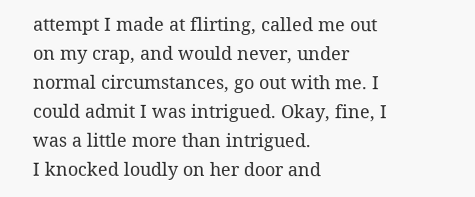attempt I made at flirting, called me out on my crap, and would never, under normal circumstances, go out with me. I could admit I was intrigued. Okay, fine, I was a little more than intrigued.
I knocked loudly on her door and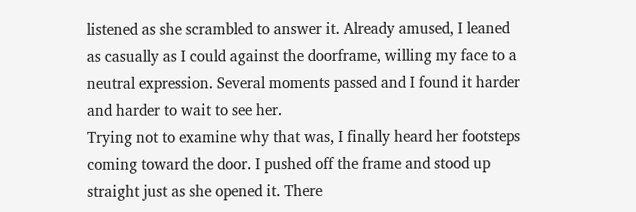listened as she scrambled to answer it. Already amused, I leaned as casually as I could against the doorframe, willing my face to a neutral expression. Several moments passed and I found it harder and harder to wait to see her.
Trying not to examine why that was, I finally heard her footsteps coming toward the door. I pushed off the frame and stood up straight just as she opened it. There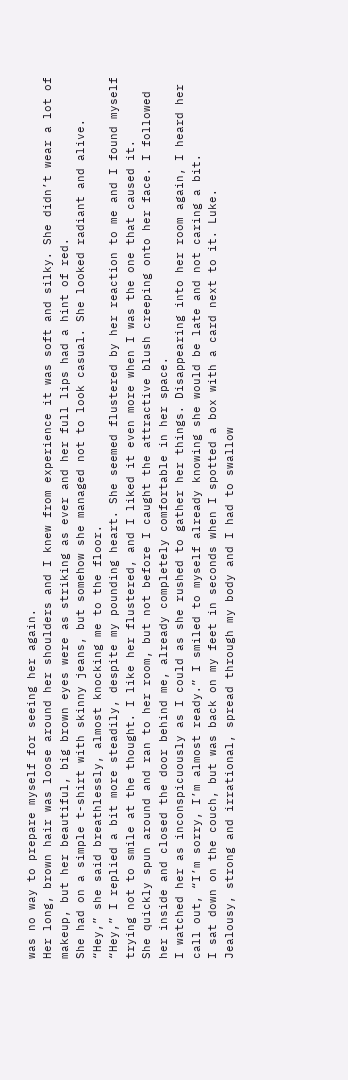was no way to prepare myself for seeing her again.
Her long, brown hair was loose around her shoulders and I knew from experience it was soft and silky. She didn’t wear a lot of makeup, but her beautiful, big brown eyes were as striking as ever and her full lips had a hint of red.
She had on a simple t-shirt with skinny jeans, but somehow she managed not to look casual. She looked radiant and alive.
“Hey,” she said breathlessly, almost knocking me to the floor.
“Hey,” I replied a bit more steadily, despite my pounding heart. She seemed flustered by her reaction to me and I found myself trying not to smile at the thought. I like her flustered, and I liked it even more when I was the one that caused it.
She quickly spun around and ran to her room, but not before I caught the attractive blush creeping onto her face. I followed her inside and closed the door behind me, already completely comfortable in her space.
I watched her as inconspicuously as I could as she rushed to gather her things. Disappearing into her room again, I heard her call out, “I’m sorry, I’m almost ready.” I smiled to myself already knowing she would be late and not caring a bit.
I sat down on the couch, but was back on my feet in seconds when I spotted a box with a card next to it. Luke.
Jealousy, strong and irrational, spread through my body and I had to swallow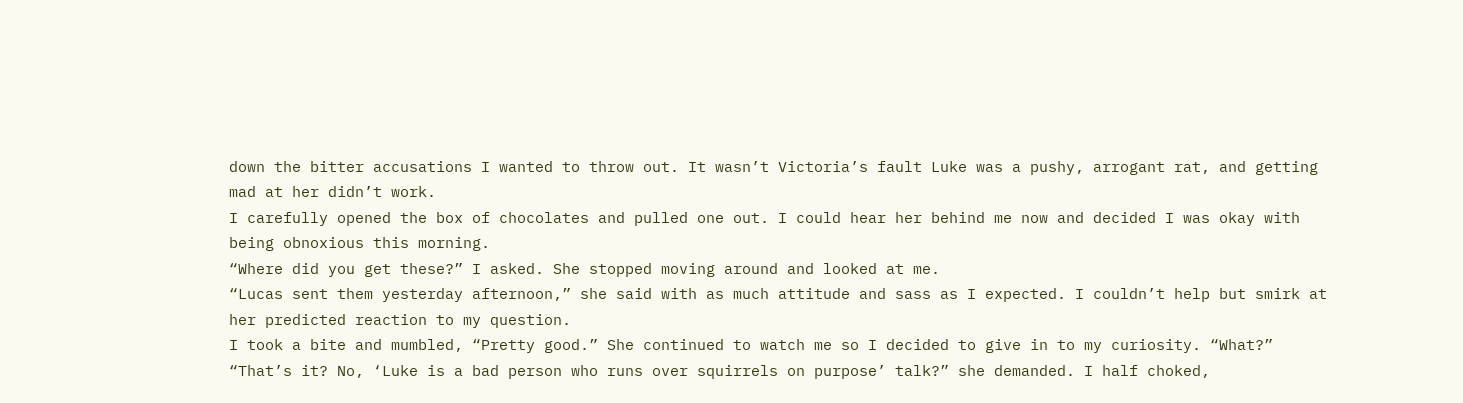down the bitter accusations I wanted to throw out. It wasn’t Victoria’s fault Luke was a pushy, arrogant rat, and getting mad at her didn’t work.
I carefully opened the box of chocolates and pulled one out. I could hear her behind me now and decided I was okay with being obnoxious this morning.
“Where did you get these?” I asked. She stopped moving around and looked at me.
“Lucas sent them yesterday afternoon,” she said with as much attitude and sass as I expected. I couldn’t help but smirk at her predicted reaction to my question.
I took a bite and mumbled, “Pretty good.” She continued to watch me so I decided to give in to my curiosity. “What?”
“That’s it? No, ‘Luke is a bad person who runs over squirrels on purpose’ talk?” she demanded. I half choked,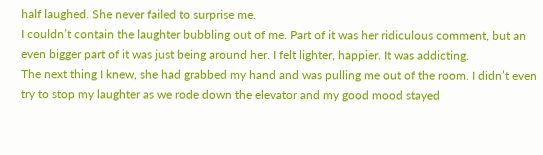half laughed. She never failed to surprise me.
I couldn’t contain the laughter bubbling out of me. Part of it was her ridiculous comment, but an even bigger part of it was just being around her. I felt lighter, happier. It was addicting.
The next thing I knew, she had grabbed my hand and was pulling me out of the room. I didn’t even try to stop my laughter as we rode down the elevator and my good mood stayed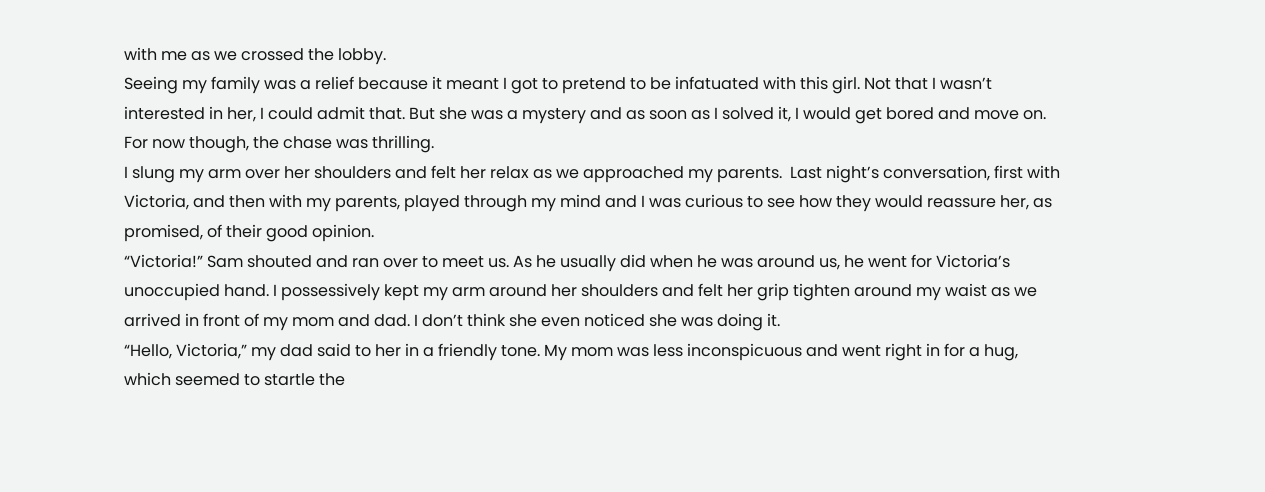with me as we crossed the lobby.
Seeing my family was a relief because it meant I got to pretend to be infatuated with this girl. Not that I wasn’t interested in her, I could admit that. But she was a mystery and as soon as I solved it, I would get bored and move on. For now though, the chase was thrilling.
I slung my arm over her shoulders and felt her relax as we approached my parents.  Last night’s conversation, first with Victoria, and then with my parents, played through my mind and I was curious to see how they would reassure her, as promised, of their good opinion.
“Victoria!” Sam shouted and ran over to meet us. As he usually did when he was around us, he went for Victoria’s unoccupied hand. I possessively kept my arm around her shoulders and felt her grip tighten around my waist as we arrived in front of my mom and dad. I don’t think she even noticed she was doing it.
“Hello, Victoria,” my dad said to her in a friendly tone. My mom was less inconspicuous and went right in for a hug, which seemed to startle the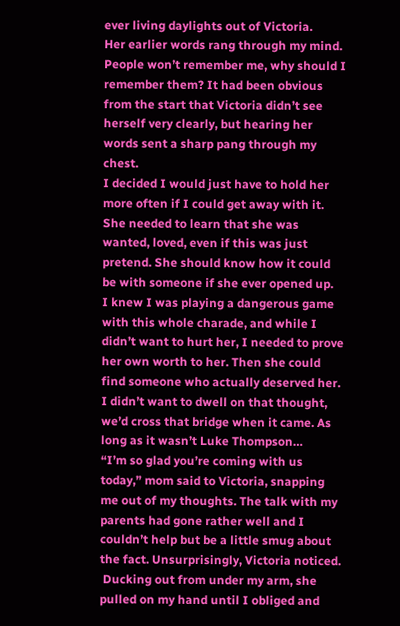ever living daylights out of Victoria.
Her earlier words rang through my mind. People won’t remember me, why should I remember them? It had been obvious from the start that Victoria didn’t see herself very clearly, but hearing her words sent a sharp pang through my chest.
I decided I would just have to hold her more often if I could get away with it. She needed to learn that she was wanted, loved, even if this was just pretend. She should know how it could be with someone if she ever opened up.
I knew I was playing a dangerous game with this whole charade, and while I didn’t want to hurt her, I needed to prove her own worth to her. Then she could find someone who actually deserved her. I didn’t want to dwell on that thought, we’d cross that bridge when it came. As long as it wasn’t Luke Thompson…
“I’m so glad you’re coming with us today,” mom said to Victoria, snapping me out of my thoughts. The talk with my parents had gone rather well and I couldn’t help but be a little smug about the fact. Unsurprisingly, Victoria noticed.
 Ducking out from under my arm, she pulled on my hand until I obliged and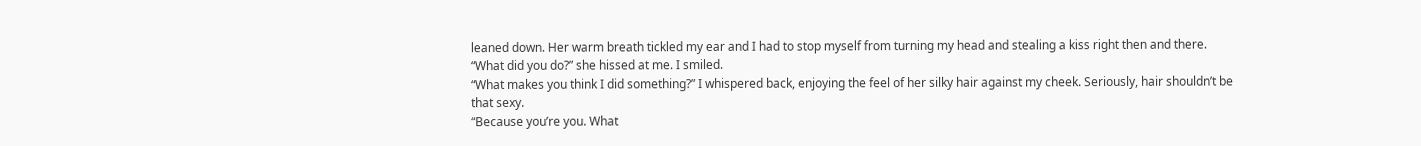leaned down. Her warm breath tickled my ear and I had to stop myself from turning my head and stealing a kiss right then and there.
“What did you do?” she hissed at me. I smiled.
“What makes you think I did something?” I whispered back, enjoying the feel of her silky hair against my cheek. Seriously, hair shouldn’t be that sexy.
“Because you’re you. What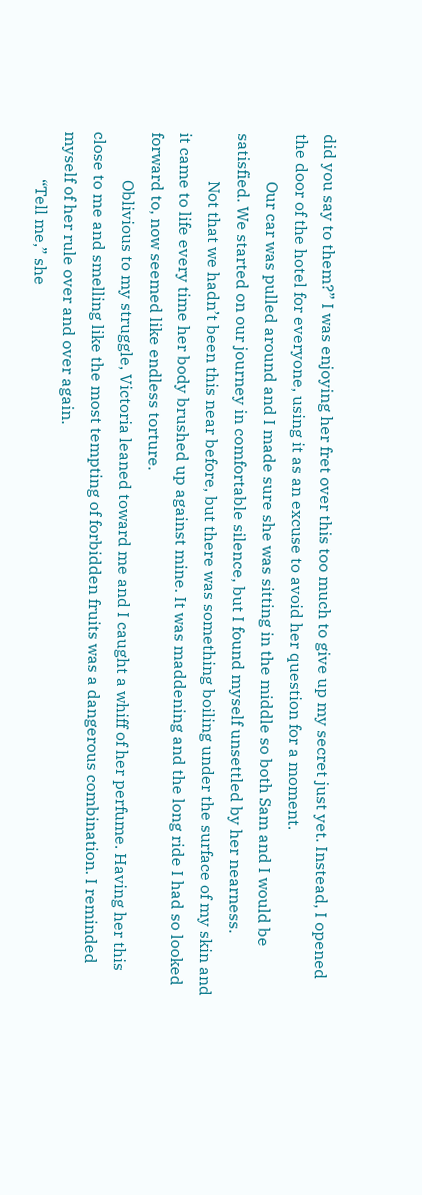did you say to them?” I was enjoying her fret over this too much to give up my secret just yet. Instead, I opened the door of the hotel for everyone, using it as an excuse to avoid her question for a moment.
            Our car was pulled around and I made sure she was sitting in the middle so both Sam and I would be satisfied. We started on our journey in comfortable silence, but I found myself unsettled by her nearness.
            Not that we hadn’t been this near before, but there was something boiling under the surface of my skin and it came to life every time her body brushed up against mine. It was maddening and the long ride I had so looked forward to, now seemed like endless torture.
            Oblivious to my struggle, Victoria leaned toward me and I caught a whiff of her perfume. Having her this close to me and smelling like the most tempting of forbidden fruits was a dangerous combination. I reminded myself of her rule over and over again.
            “Tell me,” she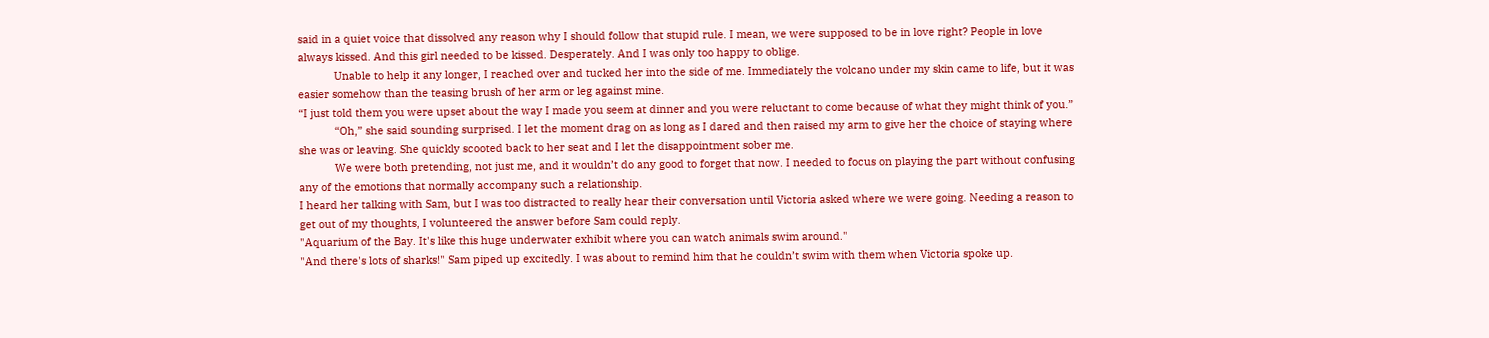said in a quiet voice that dissolved any reason why I should follow that stupid rule. I mean, we were supposed to be in love right? People in love always kissed. And this girl needed to be kissed. Desperately. And I was only too happy to oblige.
            Unable to help it any longer, I reached over and tucked her into the side of me. Immediately the volcano under my skin came to life, but it was easier somehow than the teasing brush of her arm or leg against mine.
“I just told them you were upset about the way I made you seem at dinner and you were reluctant to come because of what they might think of you.”
            “Oh,” she said sounding surprised. I let the moment drag on as long as I dared and then raised my arm to give her the choice of staying where she was or leaving. She quickly scooted back to her seat and I let the disappointment sober me.
            We were both pretending, not just me, and it wouldn’t do any good to forget that now. I needed to focus on playing the part without confusing any of the emotions that normally accompany such a relationship.
I heard her talking with Sam, but I was too distracted to really hear their conversation until Victoria asked where we were going. Needing a reason to get out of my thoughts, I volunteered the answer before Sam could reply.
"Aquarium of the Bay. It's like this huge underwater exhibit where you can watch animals swim around."
"And there's lots of sharks!" Sam piped up excitedly. I was about to remind him that he couldn’t swim with them when Victoria spoke up.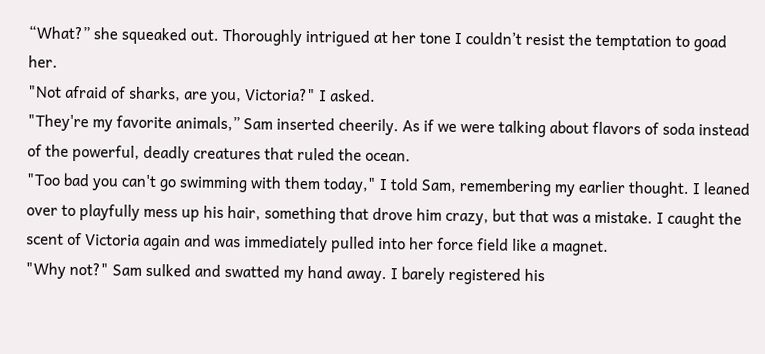“What?” she squeaked out. Thoroughly intrigued at her tone I couldn’t resist the temptation to goad her.
"Not afraid of sharks, are you, Victoria?" I asked.
"They're my favorite animals,” Sam inserted cheerily. As if we were talking about flavors of soda instead of the powerful, deadly creatures that ruled the ocean.
"Too bad you can't go swimming with them today," I told Sam, remembering my earlier thought. I leaned over to playfully mess up his hair, something that drove him crazy, but that was a mistake. I caught the scent of Victoria again and was immediately pulled into her force field like a magnet.
"Why not?" Sam sulked and swatted my hand away. I barely registered his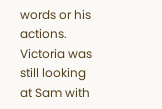words or his actions. Victoria was still looking at Sam with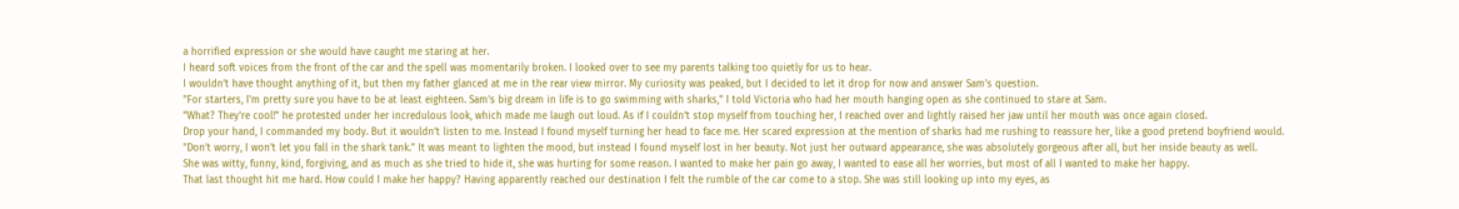a horrified expression or she would have caught me staring at her.
I heard soft voices from the front of the car and the spell was momentarily broken. I looked over to see my parents talking too quietly for us to hear.
I wouldn’t have thought anything of it, but then my father glanced at me in the rear view mirror. My curiosity was peaked, but I decided to let it drop for now and answer Sam’s question.
"For starters, I'm pretty sure you have to be at least eighteen. Sam's big dream in life is to go swimming with sharks," I told Victoria who had her mouth hanging open as she continued to stare at Sam.
"What? They're cool!" he protested under her incredulous look, which made me laugh out loud. As if I couldn’t stop myself from touching her, I reached over and lightly raised her jaw until her mouth was once again closed.
Drop your hand, I commanded my body. But it wouldn’t listen to me. Instead I found myself turning her head to face me. Her scared expression at the mention of sharks had me rushing to reassure her, like a good pretend boyfriend would.
"Don't worry, I won't let you fall in the shark tank.” It was meant to lighten the mood, but instead I found myself lost in her beauty. Not just her outward appearance, she was absolutely gorgeous after all, but her inside beauty as well.
She was witty, funny, kind, forgiving, and as much as she tried to hide it, she was hurting for some reason. I wanted to make her pain go away, I wanted to ease all her worries, but most of all I wanted to make her happy.
That last thought hit me hard. How could I make her happy? Having apparently reached our destination I felt the rumble of the car come to a stop. She was still looking up into my eyes, as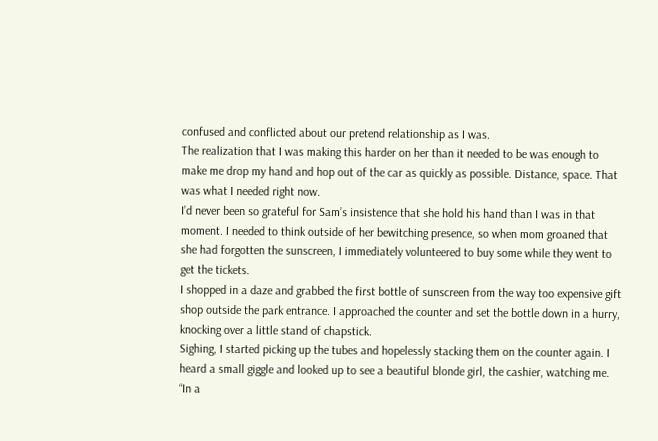confused and conflicted about our pretend relationship as I was.
The realization that I was making this harder on her than it needed to be was enough to make me drop my hand and hop out of the car as quickly as possible. Distance, space. That was what I needed right now.
I’d never been so grateful for Sam’s insistence that she hold his hand than I was in that moment. I needed to think outside of her bewitching presence, so when mom groaned that she had forgotten the sunscreen, I immediately volunteered to buy some while they went to get the tickets.
I shopped in a daze and grabbed the first bottle of sunscreen from the way too expensive gift shop outside the park entrance. I approached the counter and set the bottle down in a hurry, knocking over a little stand of chapstick.
Sighing, I started picking up the tubes and hopelessly stacking them on the counter again. I heard a small giggle and looked up to see a beautiful blonde girl, the cashier, watching me.
“In a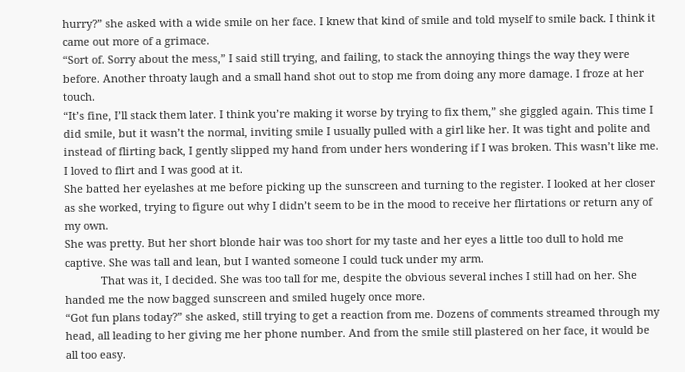hurry?” she asked with a wide smile on her face. I knew that kind of smile and told myself to smile back. I think it came out more of a grimace.
“Sort of. Sorry about the mess,” I said still trying, and failing, to stack the annoying things the way they were before. Another throaty laugh and a small hand shot out to stop me from doing any more damage. I froze at her touch.
“It’s fine, I’ll stack them later. I think you’re making it worse by trying to fix them,” she giggled again. This time I did smile, but it wasn’t the normal, inviting smile I usually pulled with a girl like her. It was tight and polite and instead of flirting back, I gently slipped my hand from under hers wondering if I was broken. This wasn’t like me. I loved to flirt and I was good at it.
She batted her eyelashes at me before picking up the sunscreen and turning to the register. I looked at her closer as she worked, trying to figure out why I didn’t seem to be in the mood to receive her flirtations or return any of my own.
She was pretty. But her short blonde hair was too short for my taste and her eyes a little too dull to hold me captive. She was tall and lean, but I wanted someone I could tuck under my arm.
            That was it, I decided. She was too tall for me, despite the obvious several inches I still had on her. She handed me the now bagged sunscreen and smiled hugely once more.
“Got fun plans today?” she asked, still trying to get a reaction from me. Dozens of comments streamed through my head, all leading to her giving me her phone number. And from the smile still plastered on her face, it would be all too easy.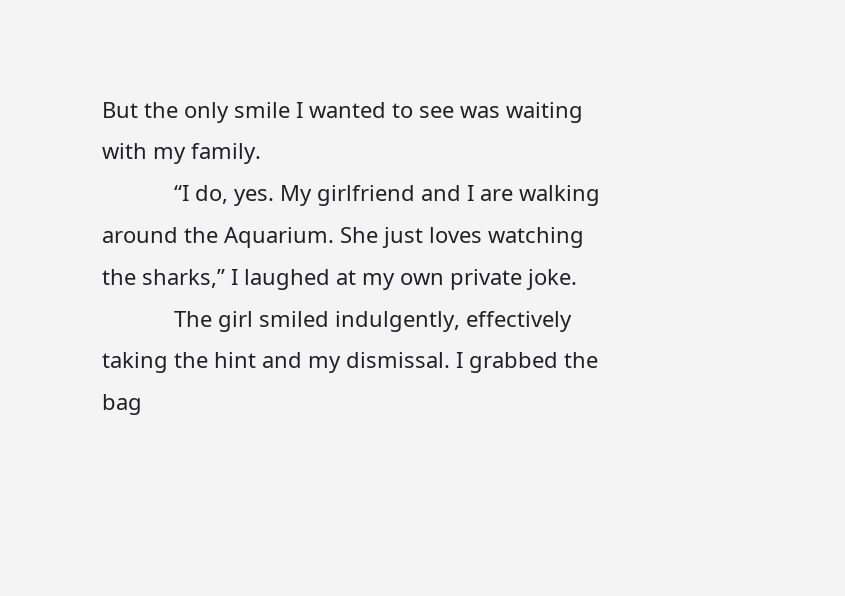But the only smile I wanted to see was waiting with my family.
            “I do, yes. My girlfriend and I are walking around the Aquarium. She just loves watching the sharks,” I laughed at my own private joke.
            The girl smiled indulgently, effectively taking the hint and my dismissal. I grabbed the bag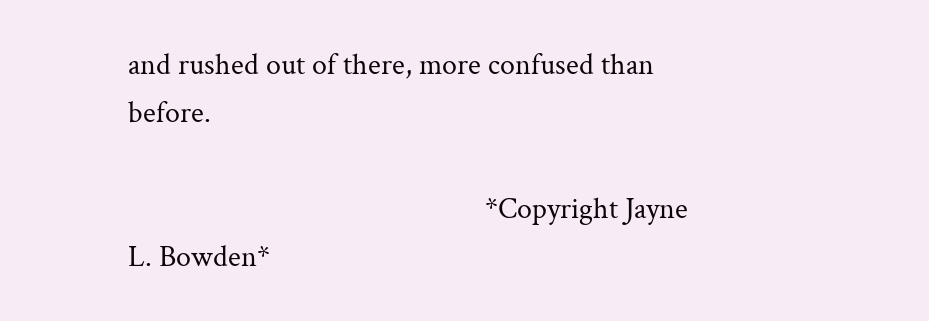and rushed out of there, more confused than before.

                                                   *Copyright Jayne L. Bowden*